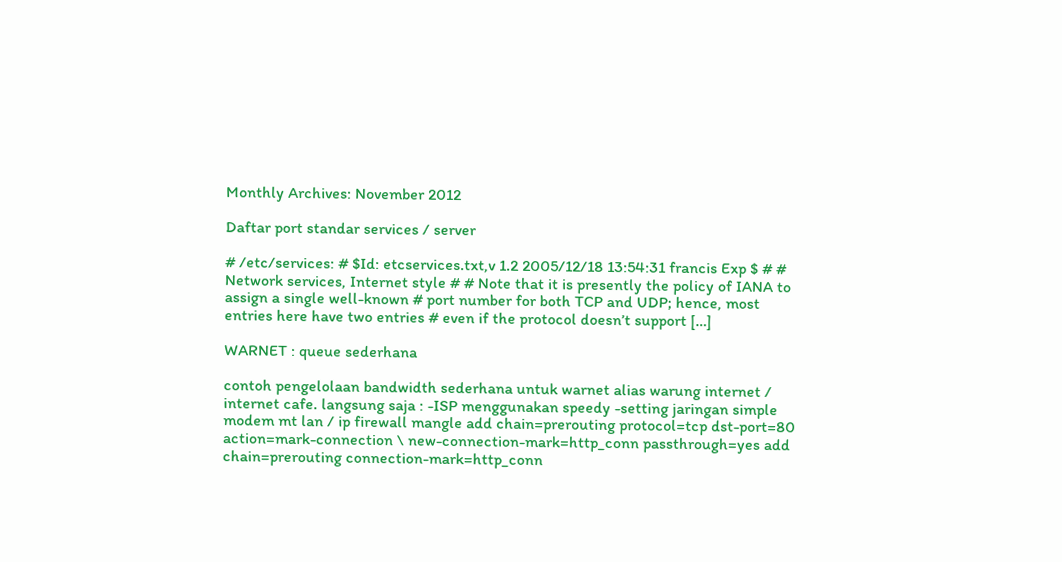Monthly Archives: November 2012

Daftar port standar services / server

# /etc/services: # $Id: etcservices.txt,v 1.2 2005/12/18 13:54:31 francis Exp $ # # Network services, Internet style # # Note that it is presently the policy of IANA to assign a single well-known # port number for both TCP and UDP; hence, most entries here have two entries # even if the protocol doesn’t support […]

WARNET : queue sederhana

contoh pengelolaan bandwidth sederhana untuk warnet alias warung internet / internet cafe. langsung saja : -ISP menggunakan speedy -setting jaringan simple modem mt lan / ip firewall mangle add chain=prerouting protocol=tcp dst-port=80 action=mark-connection \ new-connection-mark=http_conn passthrough=yes add chain=prerouting connection-mark=http_conn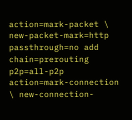action=mark-packet \ new-packet-mark=http passthrough=no add chain=prerouting p2p=all-p2p action=mark-connection \ new-connection-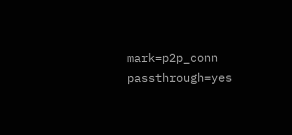mark=p2p_conn passthrough=yes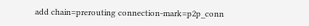add chain=prerouting connection-mark=p2p_conn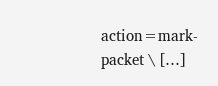action=mark-packet \ […]